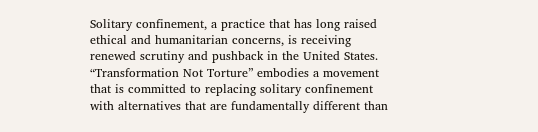Solitary confinement, a practice that has long raised ethical and humanitarian concerns, is receiving renewed scrutiny and pushback in the United States. “Transformation Not Torture” embodies a movement that is committed to replacing solitary confinement with alternatives that are fundamentally different than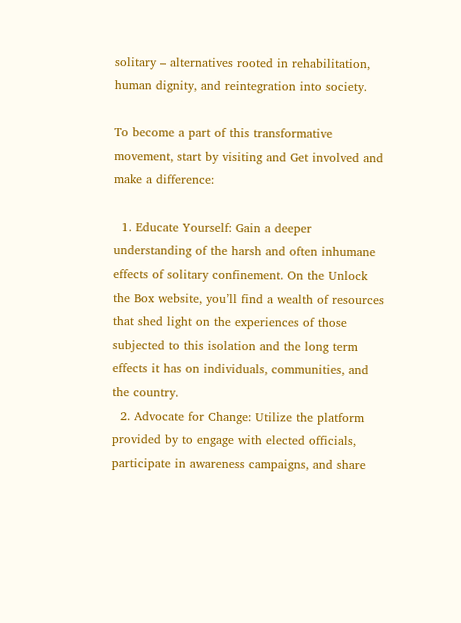solitary – alternatives rooted in rehabilitation, human dignity, and reintegration into society.

To become a part of this transformative movement, start by visiting and Get involved and make a difference:

  1. Educate Yourself: Gain a deeper understanding of the harsh and often inhumane effects of solitary confinement. On the Unlock the Box website, you’ll find a wealth of resources that shed light on the experiences of those subjected to this isolation and the long term effects it has on individuals, communities, and the country.
  2. Advocate for Change: Utilize the platform provided by to engage with elected officials, participate in awareness campaigns, and share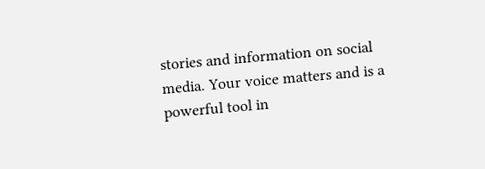stories and information on social media. Your voice matters and is a powerful tool in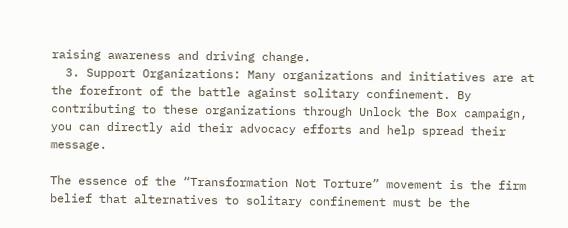raising awareness and driving change.
  3. Support Organizations: Many organizations and initiatives are at the forefront of the battle against solitary confinement. By contributing to these organizations through Unlock the Box campaign, you can directly aid their advocacy efforts and help spread their message.

The essence of the “Transformation Not Torture” movement is the firm belief that alternatives to solitary confinement must be the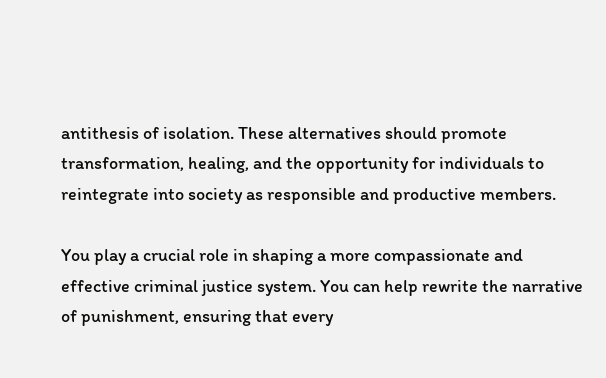antithesis of isolation. These alternatives should promote transformation, healing, and the opportunity for individuals to reintegrate into society as responsible and productive members.

You play a crucial role in shaping a more compassionate and effective criminal justice system. You can help rewrite the narrative of punishment, ensuring that every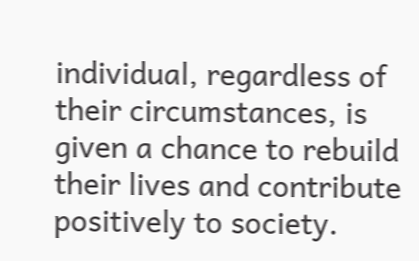individual, regardless of their circumstances, is given a chance to rebuild their lives and contribute positively to society.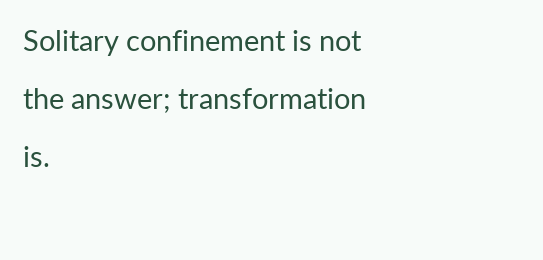Solitary confinement is not the answer; transformation is.